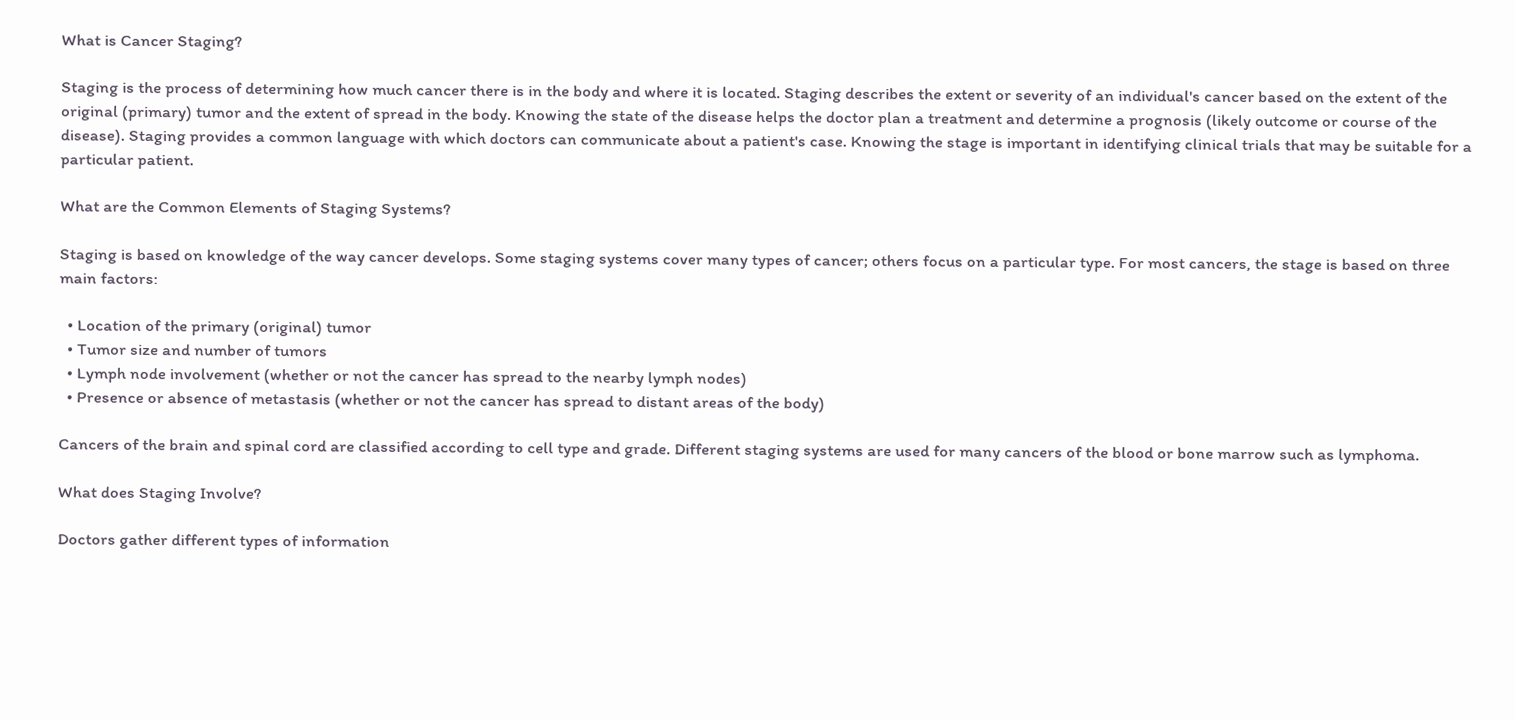What is Cancer Staging?

Staging is the process of determining how much cancer there is in the body and where it is located. Staging describes the extent or severity of an individual's cancer based on the extent of the original (primary) tumor and the extent of spread in the body. Knowing the state of the disease helps the doctor plan a treatment and determine a prognosis (likely outcome or course of the disease). Staging provides a common language with which doctors can communicate about a patient's case. Knowing the stage is important in identifying clinical trials that may be suitable for a particular patient.

What are the Common Elements of Staging Systems?

Staging is based on knowledge of the way cancer develops. Some staging systems cover many types of cancer; others focus on a particular type. For most cancers, the stage is based on three main factors:

  • Location of the primary (original) tumor
  • Tumor size and number of tumors
  • Lymph node involvement (whether or not the cancer has spread to the nearby lymph nodes)
  • Presence or absence of metastasis (whether or not the cancer has spread to distant areas of the body)

Cancers of the brain and spinal cord are classified according to cell type and grade. Different staging systems are used for many cancers of the blood or bone marrow such as lymphoma.

What does Staging Involve?

Doctors gather different types of information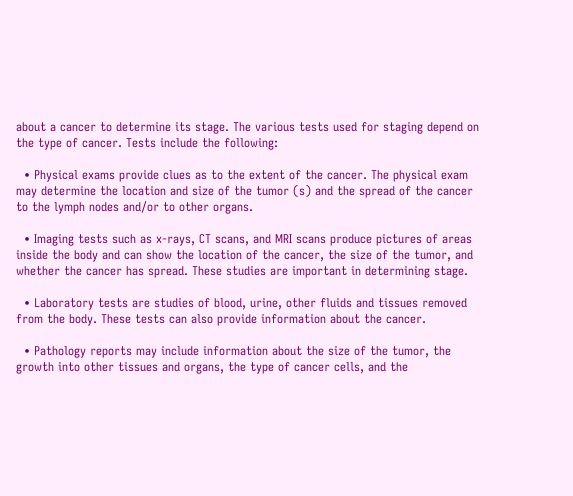about a cancer to determine its stage. The various tests used for staging depend on the type of cancer. Tests include the following:

  • Physical exams provide clues as to the extent of the cancer. The physical exam may determine the location and size of the tumor (s) and the spread of the cancer to the lymph nodes and/or to other organs.

  • Imaging tests such as x-rays, CT scans, and MRI scans produce pictures of areas inside the body and can show the location of the cancer, the size of the tumor, and whether the cancer has spread. These studies are important in determining stage.

  • Laboratory tests are studies of blood, urine, other fluids and tissues removed from the body. These tests can also provide information about the cancer.

  • Pathology reports may include information about the size of the tumor, the growth into other tissues and organs, the type of cancer cells, and the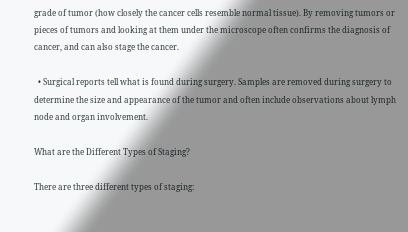grade of tumor (how closely the cancer cells resemble normal tissue). By removing tumors or pieces of tumors and looking at them under the microscope often confirms the diagnosis of cancer, and can also stage the cancer.

  • Surgical reports tell what is found during surgery. Samples are removed during surgery to determine the size and appearance of the tumor and often include observations about lymph node and organ involvement.

What are the Different Types of Staging?

There are three different types of staging: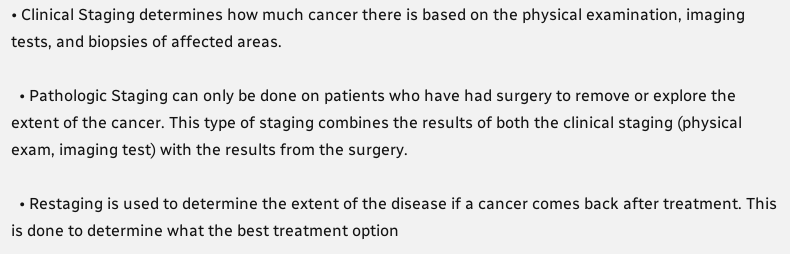• Clinical Staging determines how much cancer there is based on the physical examination, imaging tests, and biopsies of affected areas.

  • Pathologic Staging can only be done on patients who have had surgery to remove or explore the extent of the cancer. This type of staging combines the results of both the clinical staging (physical exam, imaging test) with the results from the surgery.

  • Restaging is used to determine the extent of the disease if a cancer comes back after treatment. This is done to determine what the best treatment option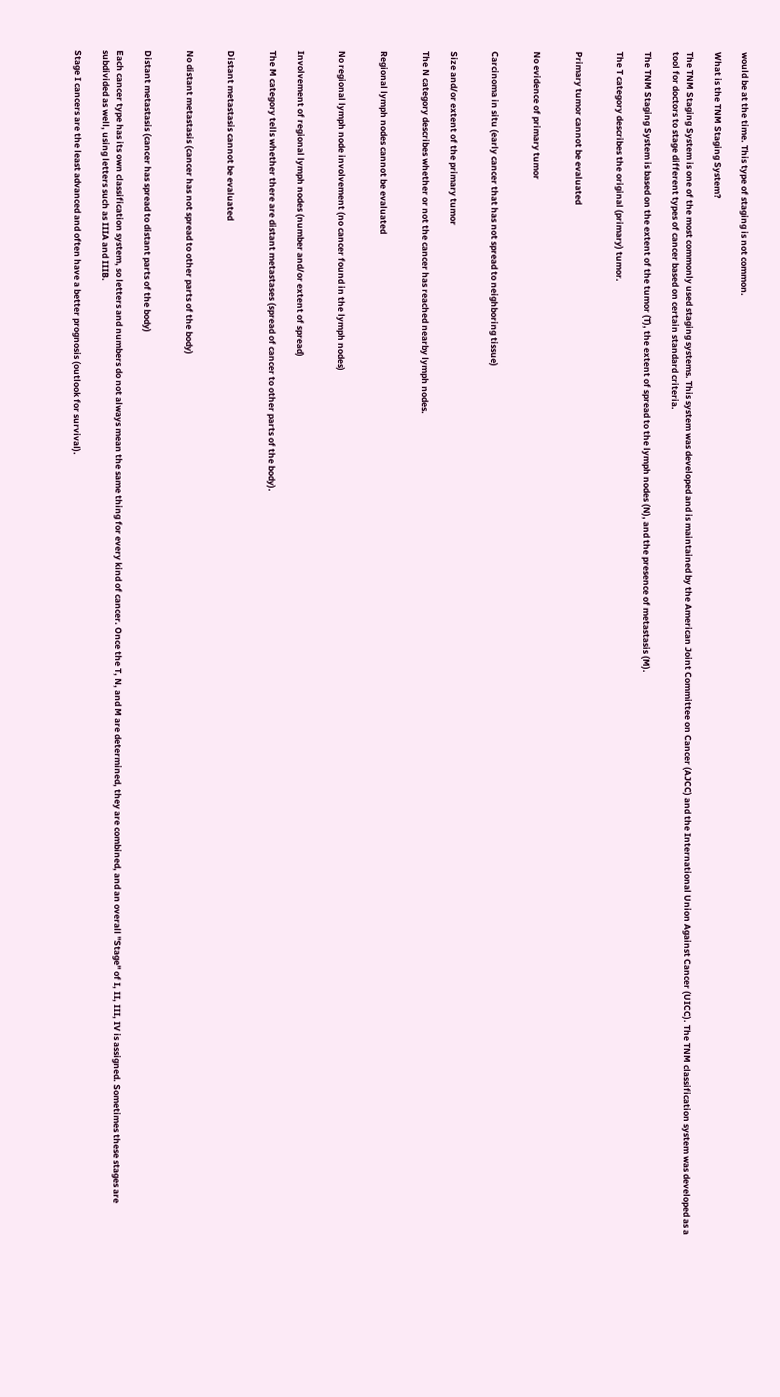would be at the time. This type of staging is not common.

What is the TNM Staging System?

The TNM Staging System is one of the most commonly used staging systems. This system was developed and is maintained by the American Joint Committee on Cancer (AJCC) and the International Union Against Cancer (UICC). The TNM classification system was developed as a tool for doctors to stage different types of cancer based on certain standard criteria.

The TNM Staging System is based on the extent of the tumor (T), the extent of spread to the lymph nodes (N), and the presence of metastasis (M).

The T category describes the original (primary) tumor.


Primary tumor cannot be evaluated


No evidence of primary tumor


Carcinoma in situ (early cancer that has not spread to neighboring tissue)


Size and/or extent of the primary tumor

The N category describes whether or not the cancer has reached nearby lymph nodes.


Regional lymph nodes cannot be evaluated


No regional lymph node involvement (no cancer found in the lymph nodes)


Involvement of regional lymph nodes (number and/or extent of spread)

The M category tells whether there are distant metastases (spread of cancer to other parts of the body).


Distant metastasis cannot be evaluated


No distant metastasis (cancer has not spread to other parts of the body)


Distant metastasis (cancer has spread to distant parts of the body)

Each cancer type has its own classification system, so letters and numbers do not always mean the same thing for every kind of cancer. Once the T, N, and M are determined, they are combined, and an overall "Stage" of I, II, III, IV is assigned. Sometimes these stages are subdivided as well, using letters such as IIIA and IIIB.

Stage I cancers are the least advanced and often have a better prognosis (outlook for survival).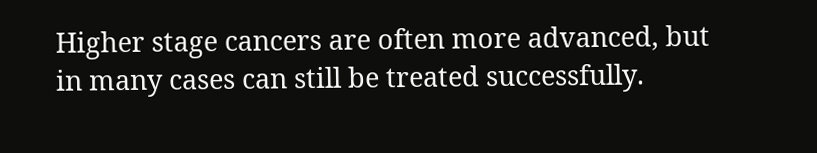Higher stage cancers are often more advanced, but in many cases can still be treated successfully.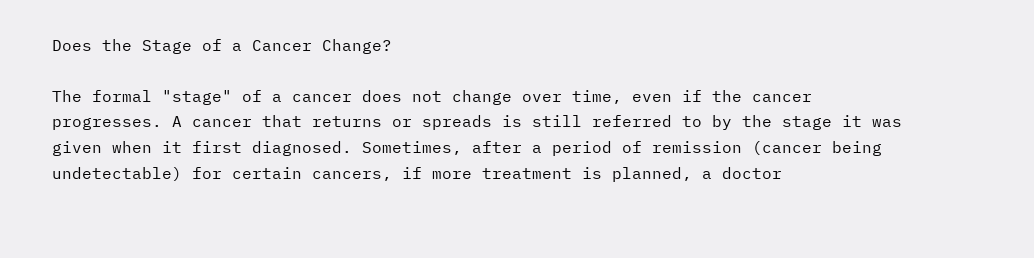Does the Stage of a Cancer Change?

The formal "stage" of a cancer does not change over time, even if the cancer progresses. A cancer that returns or spreads is still referred to by the stage it was given when it first diagnosed. Sometimes, after a period of remission (cancer being undetectable) for certain cancers, if more treatment is planned, a doctor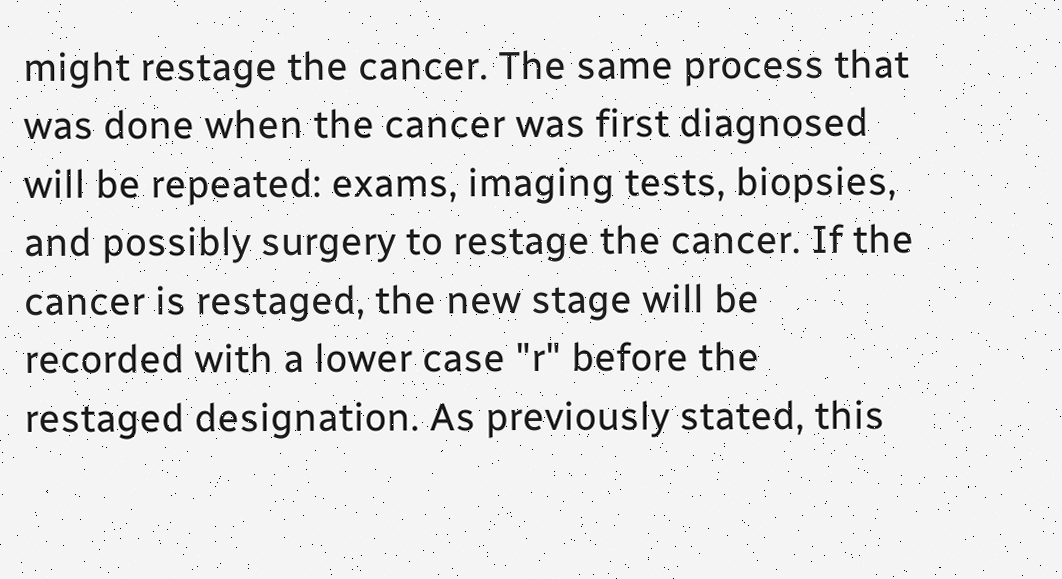might restage the cancer. The same process that was done when the cancer was first diagnosed will be repeated: exams, imaging tests, biopsies, and possibly surgery to restage the cancer. If the cancer is restaged, the new stage will be recorded with a lower case "r" before the restaged designation. As previously stated, this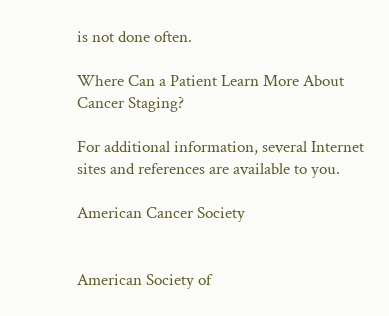is not done often.

Where Can a Patient Learn More About Cancer Staging?

For additional information, several Internet sites and references are available to you.

American Cancer Society


American Society of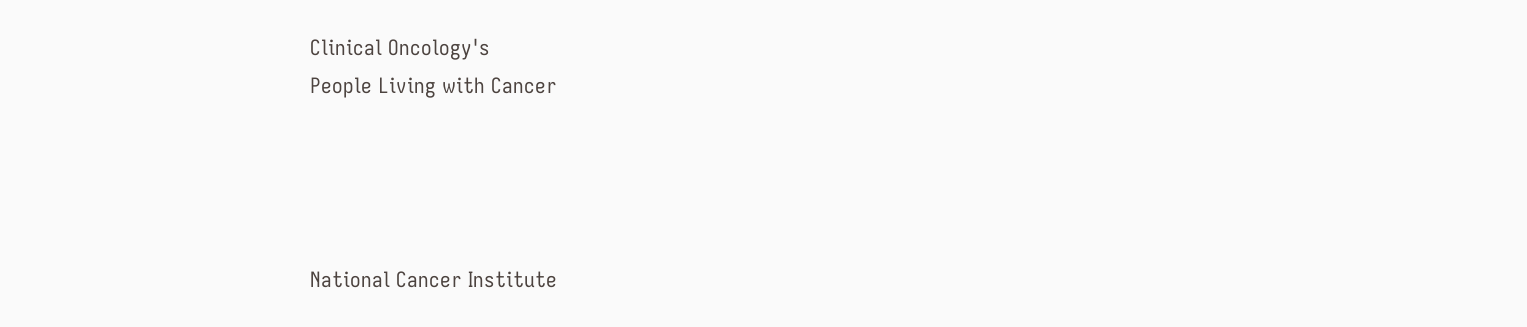Clinical Oncology's
People Living with Cancer




National Cancer Institute